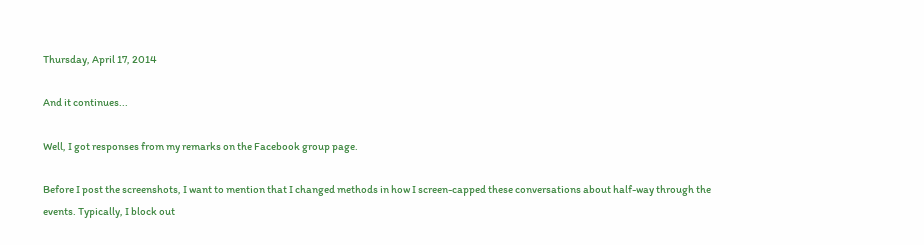Thursday, April 17, 2014

And it continues...

Well, I got responses from my remarks on the Facebook group page.

Before I post the screenshots, I want to mention that I changed methods in how I screen-capped these conversations about half-way through the events. Typically, I block out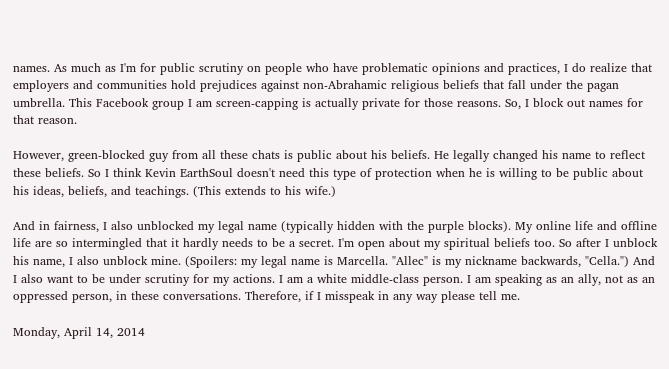names. As much as I'm for public scrutiny on people who have problematic opinions and practices, I do realize that employers and communities hold prejudices against non-Abrahamic religious beliefs that fall under the pagan umbrella. This Facebook group I am screen-capping is actually private for those reasons. So, I block out names for that reason.

However, green-blocked guy from all these chats is public about his beliefs. He legally changed his name to reflect these beliefs. So I think Kevin EarthSoul doesn't need this type of protection when he is willing to be public about his ideas, beliefs, and teachings. (This extends to his wife.)

And in fairness, I also unblocked my legal name (typically hidden with the purple blocks). My online life and offline life are so intermingled that it hardly needs to be a secret. I'm open about my spiritual beliefs too. So after I unblock his name, I also unblock mine. (Spoilers: my legal name is Marcella. "Allec" is my nickname backwards, "Cella.") And I also want to be under scrutiny for my actions. I am a white middle-class person. I am speaking as an ally, not as an oppressed person, in these conversations. Therefore, if I misspeak in any way please tell me.

Monday, April 14, 2014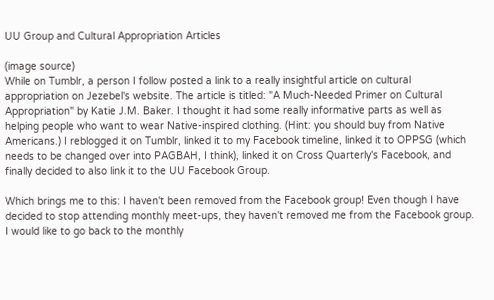UU Group and Cultural Appropriation Articles

(image source)
While on Tumblr, a person I follow posted a link to a really insightful article on cultural appropriation on Jezebel's website. The article is titled: "A Much-Needed Primer on Cultural Appropriation" by Katie J.M. Baker. I thought it had some really informative parts as well as helping people who want to wear Native-inspired clothing. (Hint: you should buy from Native Americans.) I reblogged it on Tumblr, linked it to my Facebook timeline, linked it to OPPSG (which needs to be changed over into PAGBAH, I think), linked it on Cross Quarterly's Facebook, and finally decided to also link it to the UU Facebook Group.

Which brings me to this: I haven't been removed from the Facebook group! Even though I have decided to stop attending monthly meet-ups, they haven't removed me from the Facebook group. I would like to go back to the monthly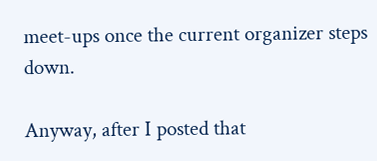meet-ups once the current organizer steps down.

Anyway, after I posted that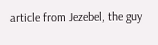article from Jezebel, the guy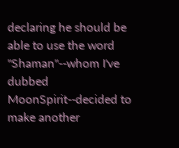declaring he should be able to use the word "Shaman"--whom I've dubbed MoonSpirit--decided to make another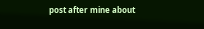post after mine about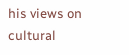his views on cultural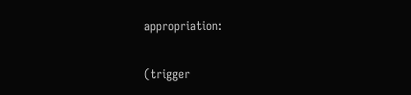appropriation:

(trigger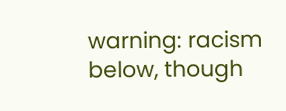warning: racism below, though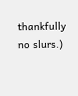thankfully no slurs.)